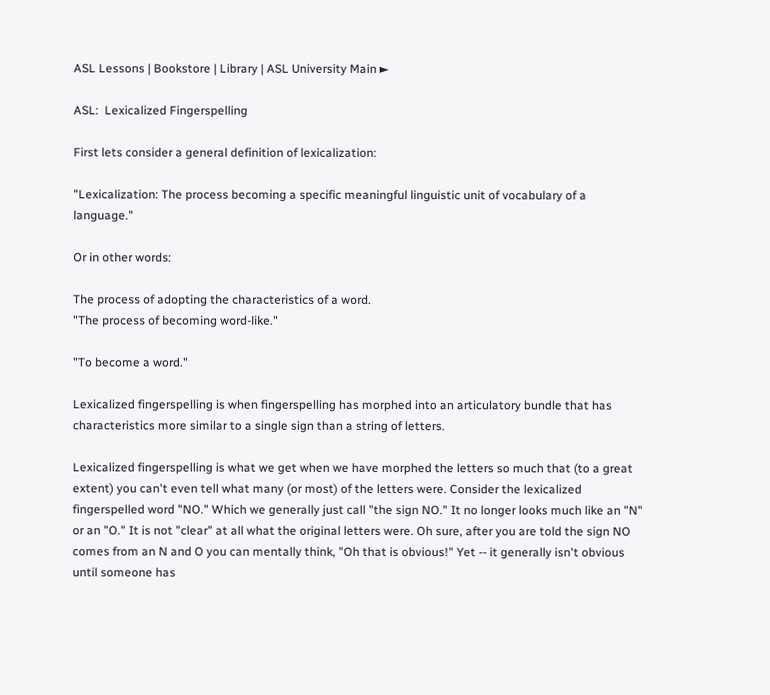ASL Lessons | Bookstore | Library | ASL University Main ►

ASL:  Lexicalized Fingerspelling

First lets consider a general definition of lexicalization:

"Lexicalization: The process becoming a specific meaningful linguistic unit of vocabulary of a language."

Or in other words:

The process of adopting the characteristics of a word.
"The process of becoming word-like."

"To become a word."

Lexicalized fingerspelling is when fingerspelling has morphed into an articulatory bundle that has characteristics more similar to a single sign than a string of letters.

Lexicalized fingerspelling is what we get when we have morphed the letters so much that (to a great extent) you can't even tell what many (or most) of the letters were. Consider the lexicalized fingerspelled word "NO." Which we generally just call "the sign NO." It no longer looks much like an "N" or an "O." It is not "clear" at all what the original letters were. Oh sure, after you are told the sign NO comes from an N and O you can mentally think, "Oh that is obvious!" Yet -- it generally isn't obvious until someone has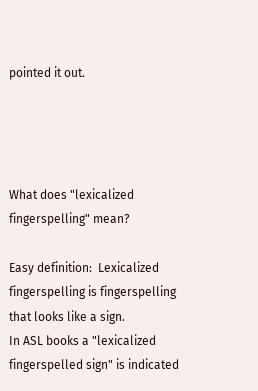pointed it out.




What does "lexicalized fingerspelling" mean?

Easy definition:  Lexicalized fingerspelling is fingerspelling that looks like a sign.
In ASL books a "lexicalized fingerspelled sign" is indicated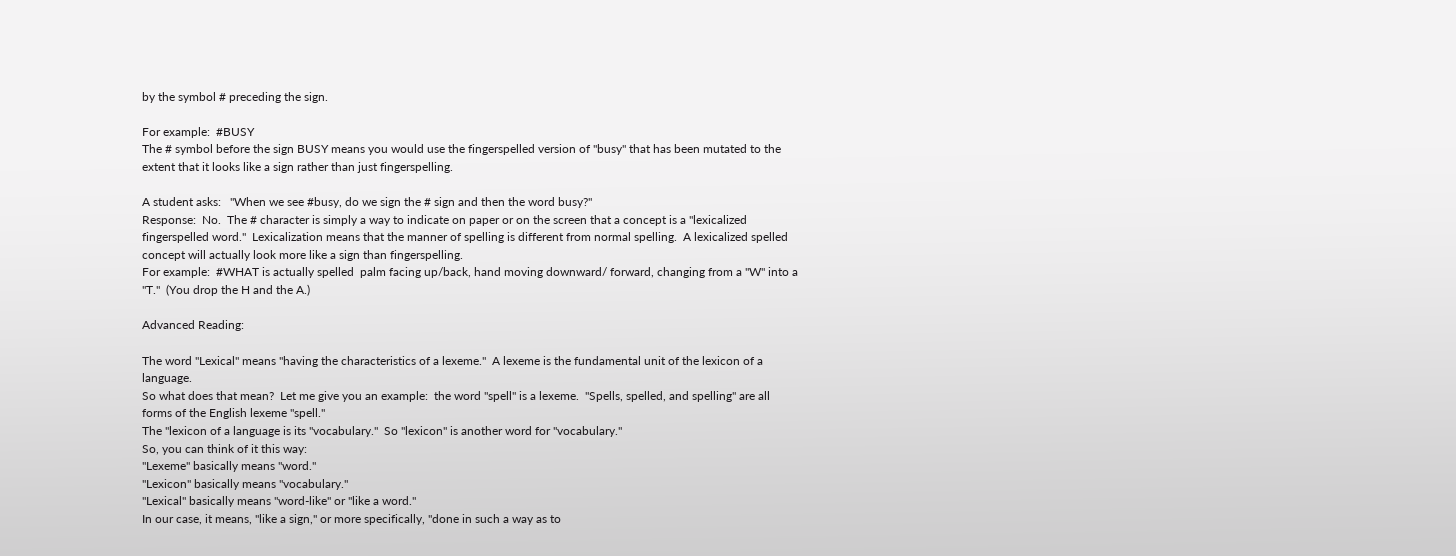by the symbol # preceding the sign.

For example:  #BUSY
The # symbol before the sign BUSY means you would use the fingerspelled version of "busy" that has been mutated to the extent that it looks like a sign rather than just fingerspelling.

A student asks:   "When we see #busy, do we sign the # sign and then the word busy?"
Response:  No.  The # character is simply a way to indicate on paper or on the screen that a concept is a "lexicalized fingerspelled word."  Lexicalization means that the manner of spelling is different from normal spelling.  A lexicalized spelled concept will actually look more like a sign than fingerspelling.
For example:  #WHAT is actually spelled  palm facing up/back, hand moving downward/ forward, changing from a "W" into a "T."  (You drop the H and the A.)

Advanced Reading:

The word "Lexical" means "having the characteristics of a lexeme."  A lexeme is the fundamental unit of the lexicon of a language.
So what does that mean?  Let me give you an example:  the word "spell" is a lexeme.  "Spells, spelled, and spelling" are all forms of the English lexeme "spell."
The "lexicon of a language is its "vocabulary."  So "lexicon" is another word for "vocabulary."
So, you can think of it this way:
"Lexeme" basically means "word."
"Lexicon" basically means "vocabulary."
"Lexical" basically means "word-like" or "like a word."
In our case, it means, "like a sign," or more specifically, "done in such a way as to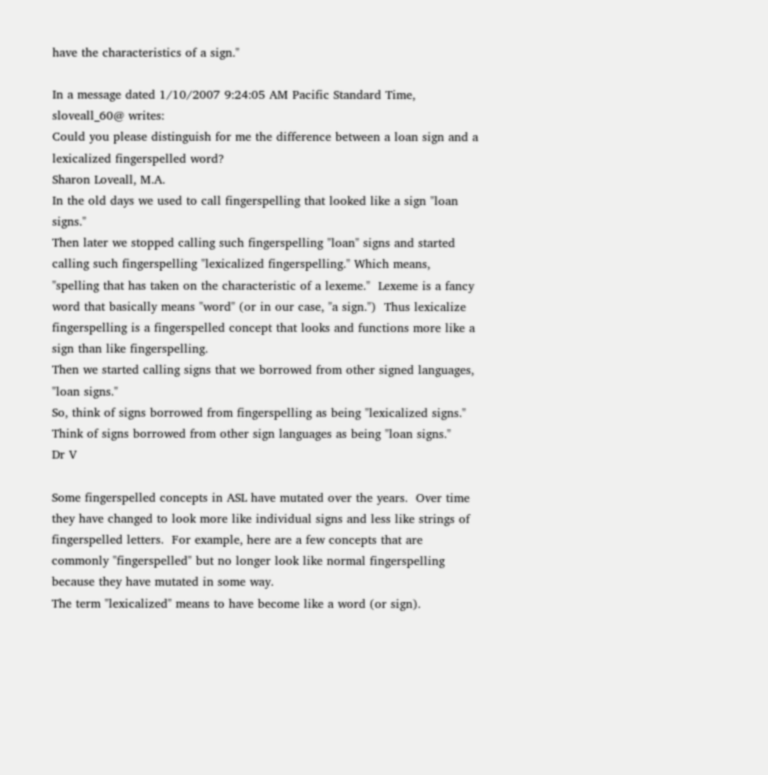have the characteristics of a sign."

In a message dated 1/10/2007 9:24:05 AM Pacific Standard Time, sloveall_60@ writes:
Could you please distinguish for me the difference between a loan sign and a lexicalized fingerspelled word?
Sharon Loveall, M.A.
In the old days we used to call fingerspelling that looked like a sign "loan signs."
Then later we stopped calling such fingerspelling "loan" signs and started calling such fingerspelling "lexicalized fingerspelling." Which means, "spelling that has taken on the characteristic of a lexeme."  Lexeme is a fancy word that basically means "word" (or in our case, "a sign.")  Thus lexicalize fingerspelling is a fingerspelled concept that looks and functions more like a sign than like fingerspelling.
Then we started calling signs that we borrowed from other signed languages, "loan signs."
So, think of signs borrowed from fingerspelling as being "lexicalized signs."
Think of signs borrowed from other sign languages as being "loan signs."
Dr V

Some fingerspelled concepts in ASL have mutated over the years.  Over time they have changed to look more like individual signs and less like strings of fingerspelled letters.  For example, here are a few concepts that are commonly "fingerspelled" but no longer look like normal fingerspelling because they have mutated in some way.
The term "lexicalized" means to have become like a word (or sign).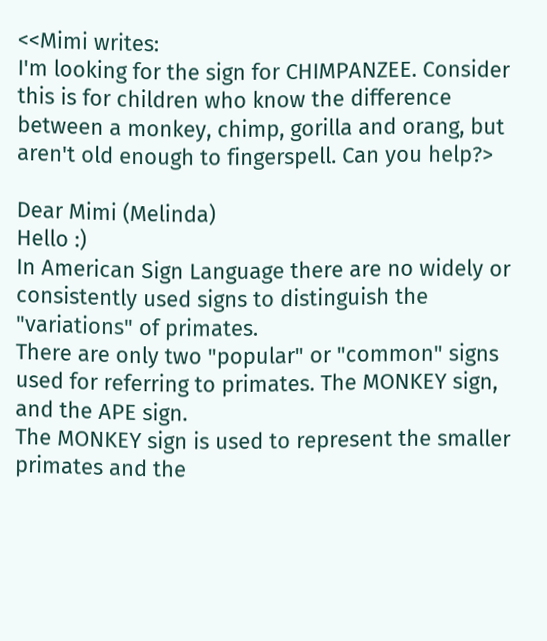<<Mimi writes:
I'm looking for the sign for CHIMPANZEE. Consider this is for children who know the difference between a monkey, chimp, gorilla and orang, but aren't old enough to fingerspell. Can you help?>

Dear Mimi (Melinda)
Hello :)
In American Sign Language there are no widely or consistently used signs to distinguish the "variations" of primates.
There are only two "popular" or "common" signs used for referring to primates. The MONKEY sign, and the APE sign.
The MONKEY sign is used to represent the smaller primates and the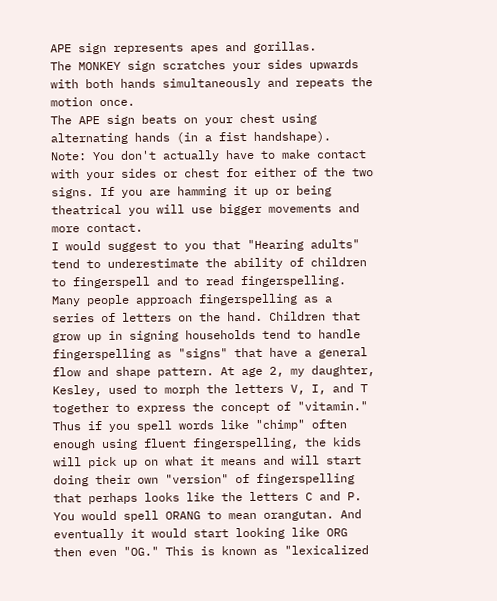APE sign represents apes and gorillas.
The MONKEY sign scratches your sides upwards with both hands simultaneously and repeats the motion once.
The APE sign beats on your chest using alternating hands (in a fist handshape).
Note: You don't actually have to make contact with your sides or chest for either of the two signs. If you are hamming it up or being theatrical you will use bigger movements and more contact.
I would suggest to you that "Hearing adults" tend to underestimate the ability of children to fingerspell and to read fingerspelling. Many people approach fingerspelling as a series of letters on the hand. Children that grow up in signing households tend to handle fingerspelling as "signs" that have a general flow and shape pattern. At age 2, my daughter, Kesley, used to morph the letters V, I, and T together to express the concept of "vitamin."
Thus if you spell words like "chimp" often enough using fluent fingerspelling, the kids will pick up on what it means and will start doing their own "version" of fingerspelling that perhaps looks like the letters C and P. You would spell ORANG to mean orangutan. And eventually it would start looking like ORG then even "OG." This is known as "lexicalized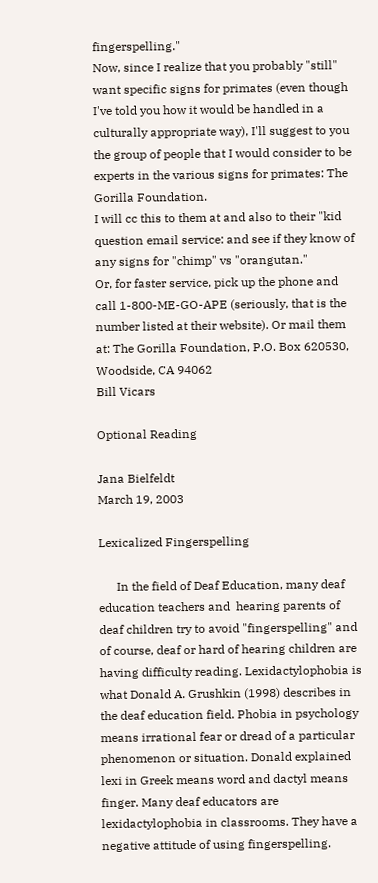fingerspelling."
Now, since I realize that you probably "still" want specific signs for primates (even though I've told you how it would be handled in a culturally appropriate way), I'll suggest to you the group of people that I would consider to be experts in the various signs for primates: The Gorilla Foundation.
I will cc this to them at and also to their "kid question email service: and see if they know of any signs for "chimp" vs "orangutan."
Or, for faster service, pick up the phone and call 1-800-ME-GO-APE (seriously, that is the number listed at their website). Or mail them at: The Gorilla Foundation, P.O. Box 620530, Woodside, CA 94062
Bill Vicars

Optional Reading

Jana Bielfeldt
March 19, 2003

Lexicalized Fingerspelling

      In the field of Deaf Education, many deaf education teachers and  hearing parents of deaf children try to avoid "fingerspelling" and of course, deaf or hard of hearing children are having difficulty reading. Lexidactylophobia is what Donald A. Grushkin (1998) describes in the deaf education field. Phobia in psychology means irrational fear or dread of a particular phenomenon or situation. Donald explained lexi in Greek means word and dactyl means finger. Many deaf educators are lexidactylophobia in classrooms. They have a negative attitude of using fingerspelling.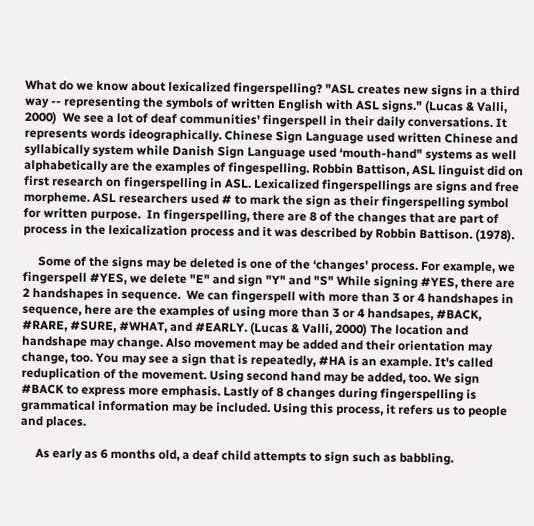What do we know about lexicalized fingerspelling? "ASL creates new signs in a third way -- representing the symbols of written English with ASL signs." (Lucas & Valli, 2000)  We see a lot of deaf communities' fingerspell in their daily conversations. It represents words ideographically. Chinese Sign Language used written Chinese and syllabically system while Danish Sign Language used ‘mouth-hand" systems as well alphabetically are the examples of fingespelling. Robbin Battison, ASL linguist did on first research on fingerspelling in ASL. Lexicalized fingerspellings are signs and free morpheme. ASL researchers used # to mark the sign as their fingerspelling symbol for written purpose.  In fingerspelling, there are 8 of the changes that are part of process in the lexicalization process and it was described by Robbin Battison. (1978).

     Some of the signs may be deleted is one of the ‘changes' process. For example, we fingerspell #YES, we delete "E" and sign "Y" and "S" While signing #YES, there are 2 handshapes in sequence.  We can fingerspell with more than 3 or 4 handshapes in sequence, here are the examples of using more than 3 or 4 handsapes, #BACK, #RARE, #SURE, #WHAT, and #EARLY. (Lucas & Valli, 2000) The location and handshape may change. Also movement may be added and their orientation may change, too. You may see a sign that is repeatedly, #HA is an example. It's called reduplication of the movement. Using second hand may be added, too. We sign #BACK to express more emphasis. Lastly of 8 changes during fingerspelling is grammatical information may be included. Using this process, it refers us to people and places.

     As early as 6 months old, a deaf child attempts to sign such as babbling.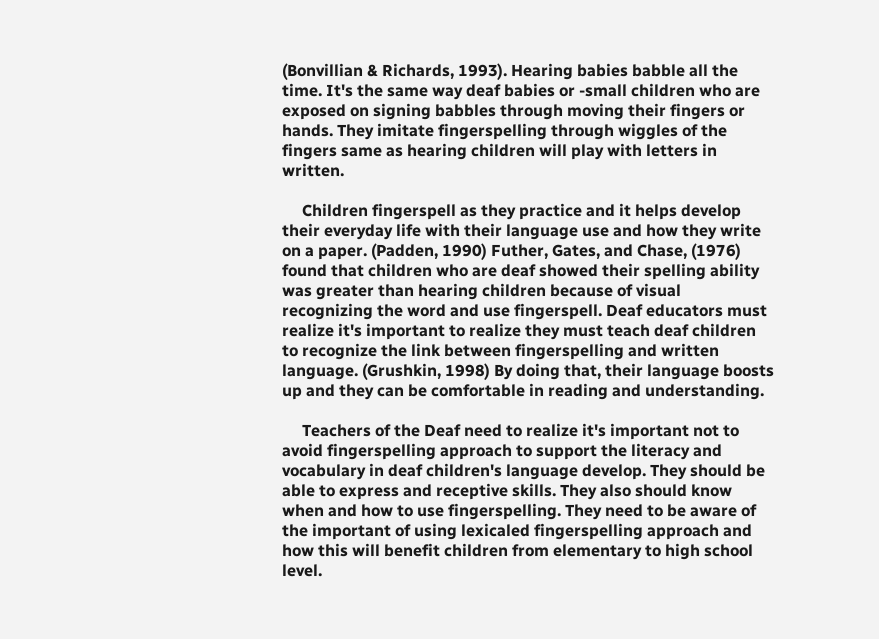(Bonvillian & Richards, 1993). Hearing babies babble all the time. It's the same way deaf babies or -small children who are exposed on signing babbles through moving their fingers or hands. They imitate fingerspelling through wiggles of the fingers same as hearing children will play with letters in written.

     Children fingerspell as they practice and it helps develop their everyday life with their language use and how they write on a paper. (Padden, 1990) Futher, Gates, and Chase, (1976) found that children who are deaf showed their spelling ability was greater than hearing children because of visual recognizing the word and use fingerspell. Deaf educators must realize it's important to realize they must teach deaf children to recognize the link between fingerspelling and written language. (Grushkin, 1998) By doing that, their language boosts up and they can be comfortable in reading and understanding.

     Teachers of the Deaf need to realize it's important not to avoid fingerspelling approach to support the literacy and vocabulary in deaf children's language develop. They should be able to express and receptive skills. They also should know when and how to use fingerspelling. They need to be aware of the important of using lexicaled fingerspelling approach and how this will benefit children from elementary to high school level.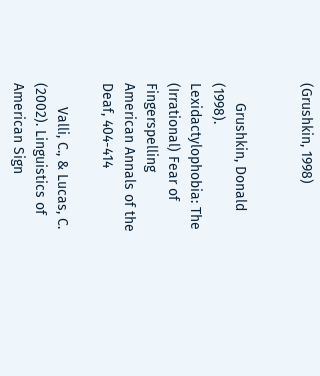(Grushkin, 1998)


     Grushkin, Donald (1998). Lexidactylophobia: The (Irrational) Fear of Fingerspelling American Annals of the Deaf, 404-414

      Valli, C., & Lucas, C. (2002). Linguistics of American Sign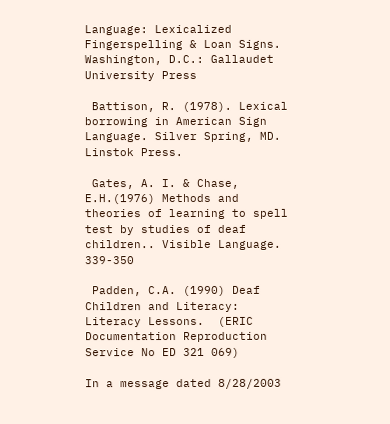Language: Lexicalized Fingerspelling & Loan Signs.  Washington, D.C.: Gallaudet University Press

 Battison, R. (1978). Lexical borrowing in American Sign Language. Silver Spring, MD. Linstok Press.

 Gates, A. I. & Chase, E.H.(1976) Methods and theories of learning to spell test by studies of deaf children.. Visible Language. 339-350

 Padden, C.A. (1990) Deaf Children and Literacy: Literacy Lessons.  (ERIC Documentation Reproduction Service No ED 321 069)

In a message dated 8/28/2003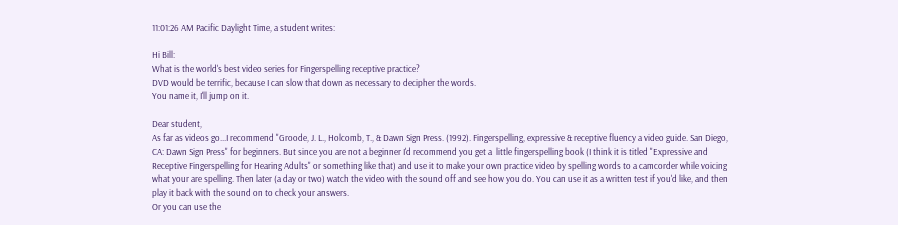11:01:26 AM Pacific Daylight Time, a student writes:

Hi Bill:
What is the world's best video series for Fingerspelling receptive practice?
DVD would be terrific, because I can slow that down as necessary to decipher the words.
You name it, I'll jump on it.

Dear student,
As far as videos go...I recommend "Groode, J. L., Holcomb, T., & Dawn Sign Press. (1992). Fingerspelling, expressive & receptive fluency a video guide. San Diego, CA: Dawn Sign Press" for beginners. But since you are not a beginner I'd recommend you get a  little fingerspelling book (I think it is titled "Expressive and Receptive Fingerspelling for Hearing Adults" or something like that) and use it to make your own practice video by spelling words to a camcorder while voicing what your are spelling. Then later (a day or two) watch the video with the sound off and see how you do. You can use it as a written test if you'd like, and then play it back with the sound on to check your answers.
Or you can use the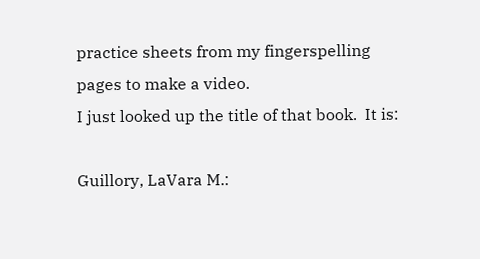practice sheets from my fingerspelling pages to make a video.
I just looked up the title of that book.  It is:

Guillory, LaVara M.: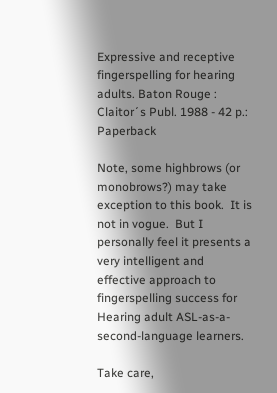Expressive and receptive fingerspelling for hearing adults. Baton Rouge : Claitor´s Publ. 1988 - 42 p.: Paperback

Note, some highbrows (or monobrows?) may take exception to this book.  It is not in vogue.  But I personally feel it presents a very intelligent and effective approach to fingerspelling success for Hearing adult ASL-as-a-second-language learners.

Take care,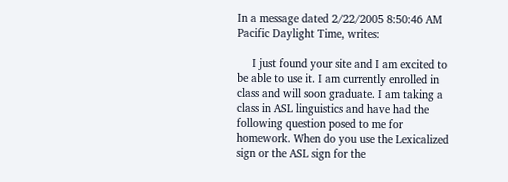In a message dated 2/22/2005 8:50:46 AM Pacific Daylight Time, writes:

     I just found your site and I am excited to be able to use it. I am currently enrolled in class and will soon graduate. I am taking a class in ASL linguistics and have had the following question posed to me for homework. When do you use the Lexicalized sign or the ASL sign for the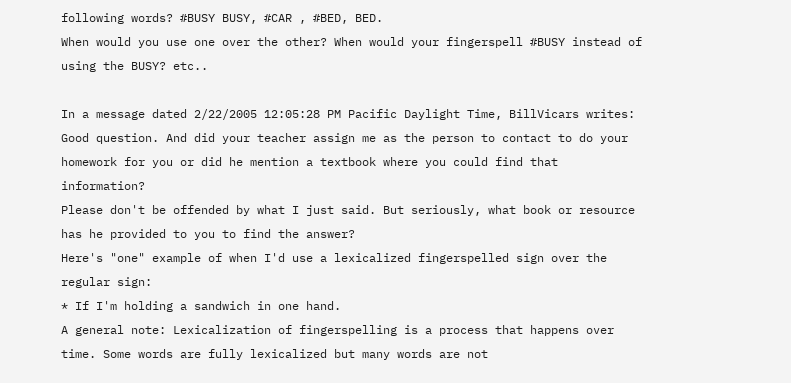following words? #BUSY BUSY, #CAR , #BED, BED.
When would you use one over the other? When would your fingerspell #BUSY instead of using the BUSY? etc..

In a message dated 2/22/2005 12:05:28 PM Pacific Daylight Time, BillVicars writes:
Good question. And did your teacher assign me as the person to contact to do your homework for you or did he mention a textbook where you could find that information?
Please don't be offended by what I just said. But seriously, what book or resource has he provided to you to find the answer?
Here's "one" example of when I'd use a lexicalized fingerspelled sign over the regular sign:
* If I'm holding a sandwich in one hand.
A general note: Lexicalization of fingerspelling is a process that happens over time. Some words are fully lexicalized but many words are not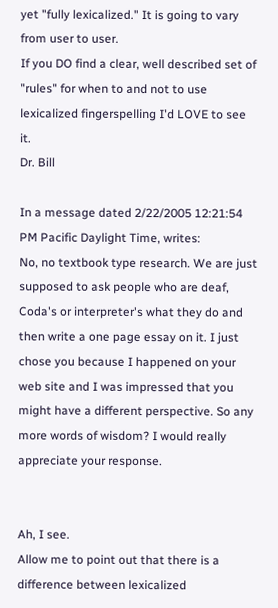yet "fully lexicalized." It is going to vary from user to user.
If you DO find a clear, well described set of "rules" for when to and not to use lexicalized fingerspelling I'd LOVE to see it.
Dr. Bill

In a message dated 2/22/2005 12:21:54 PM Pacific Daylight Time, writes:
No, no textbook type research. We are just supposed to ask people who are deaf, Coda's or interpreter's what they do and then write a one page essay on it. I just chose you because I happened on your web site and I was impressed that you might have a different perspective. So any more words of wisdom? I would really appreciate your response.


Ah, I see.
Allow me to point out that there is a difference between lexicalized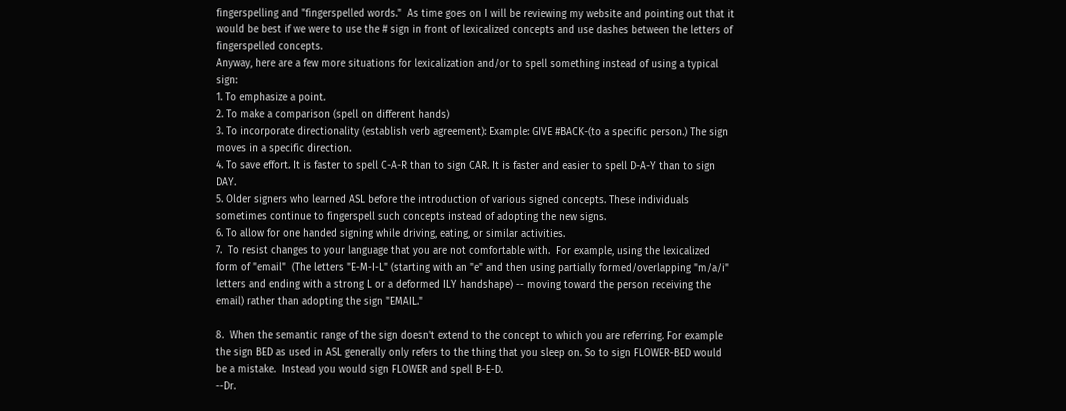fingerspelling and "fingerspelled words."  As time goes on I will be reviewing my website and pointing out that it would be best if we were to use the # sign in front of lexicalized concepts and use dashes between the letters of fingerspelled concepts.
Anyway, here are a few more situations for lexicalization and/or to spell something instead of using a typical sign:
1. To emphasize a point.
2. To make a comparison (spell on different hands)
3. To incorporate directionality (establish verb agreement): Example: GIVE #BACK-(to a specific person.) The sign moves in a specific direction.
4. To save effort. It is faster to spell C-A-R than to sign CAR. It is faster and easier to spell D-A-Y than to sign DAY.
5. Older signers who learned ASL before the introduction of various signed concepts. These individuals sometimes continue to fingerspell such concepts instead of adopting the new signs.
6. To allow for one handed signing while driving, eating, or similar activities.
7.  To resist changes to your language that you are not comfortable with.  For example, using the lexicalized form of "email"  (The letters "E-M-I-L" (starting with an "e" and then using partially formed/overlapping "m/a/i" letters and ending with a strong L or a deformed ILY handshape) -- moving toward the person receiving the email) rather than adopting the sign "EMAIL."

8.  When the semantic range of the sign doesn't extend to the concept to which you are referring. For example the sign BED as used in ASL generally only refers to the thing that you sleep on. So to sign FLOWER-BED would be a mistake.  Instead you would sign FLOWER and spell B-E-D.
--Dr.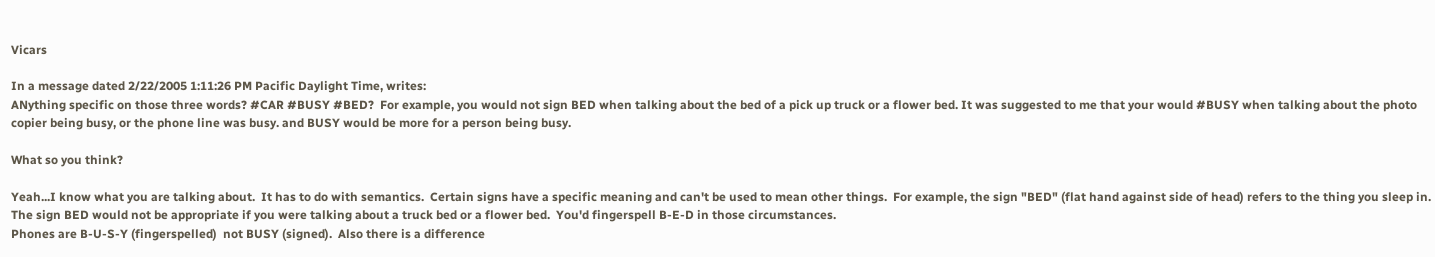Vicars

In a message dated 2/22/2005 1:11:26 PM Pacific Daylight Time, writes:
ANything specific on those three words? #CAR #BUSY #BED?  For example, you would not sign BED when talking about the bed of a pick up truck or a flower bed. It was suggested to me that your would #BUSY when talking about the photo copier being busy, or the phone line was busy. and BUSY would be more for a person being busy.

What so you think?

Yeah...I know what you are talking about.  It has to do with semantics.  Certain signs have a specific meaning and can't be used to mean other things.  For example, the sign "BED" (flat hand against side of head) refers to the thing you sleep in.  The sign BED would not be appropriate if you were talking about a truck bed or a flower bed.  You'd fingerspell B-E-D in those circumstances.
Phones are B-U-S-Y (fingerspelled)  not BUSY (signed).  Also there is a difference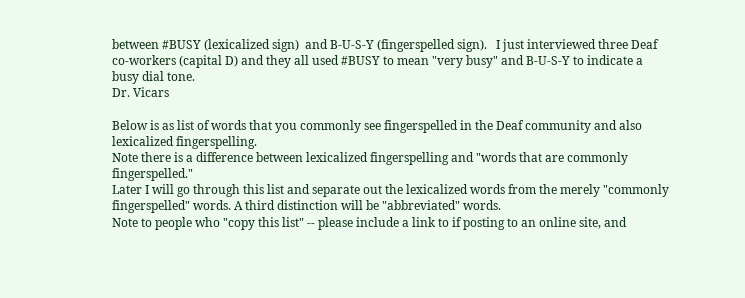between #BUSY (lexicalized sign)  and B-U-S-Y (fingerspelled sign).   I just interviewed three Deaf co-workers (capital D) and they all used #BUSY to mean "very busy" and B-U-S-Y to indicate a busy dial tone.
Dr. Vicars

Below is as list of words that you commonly see fingerspelled in the Deaf community and also lexicalized fingerspelling.
Note there is a difference between lexicalized fingerspelling and "words that are commonly fingerspelled."
Later I will go through this list and separate out the lexicalized words from the merely "commonly fingerspelled" words. A third distinction will be "abbreviated" words.
Note to people who "copy this list" -- please include a link to if posting to an online site, and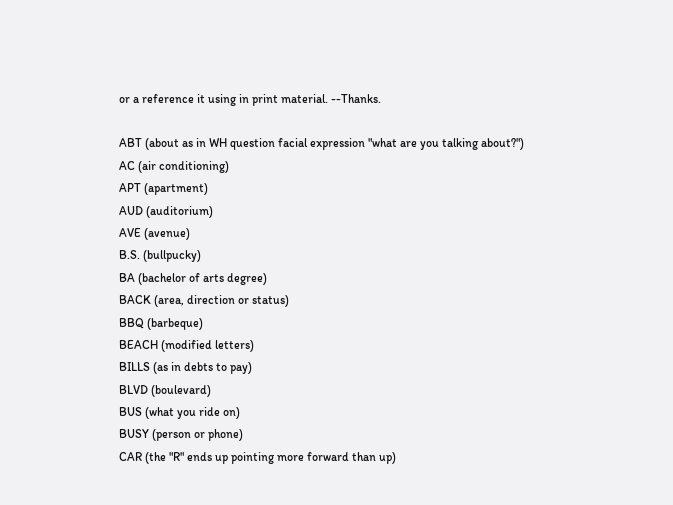or a reference it using in print material. --Thanks.

ABT (about as in WH question facial expression "what are you talking about?")
AC (air conditioning)
APT (apartment)
AUD (auditorium)
AVE (avenue)
B.S. (bullpucky)
BA (bachelor of arts degree)
BACK (area, direction or status)
BBQ (barbeque)
BEACH (modified letters)
BILLS (as in debts to pay)
BLVD (boulevard)
BUS (what you ride on)
BUSY (person or phone)
CAR (the "R" ends up pointing more forward than up)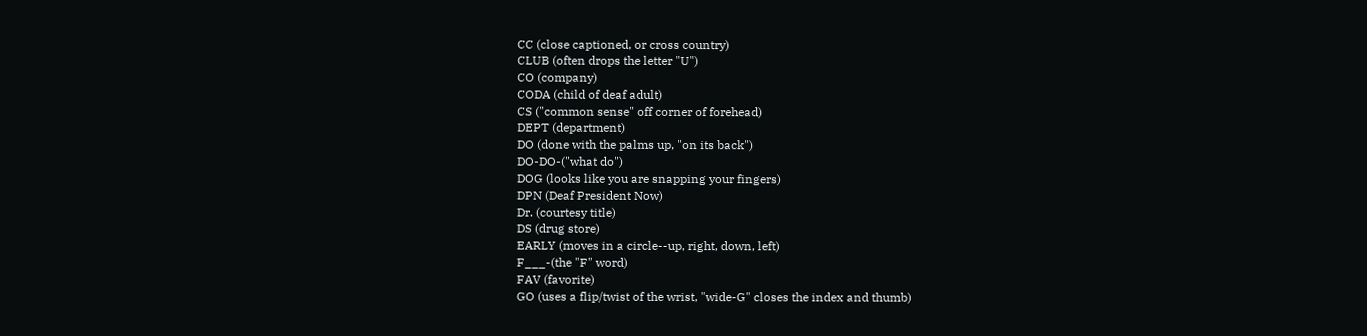CC (close captioned, or cross country)
CLUB (often drops the letter "U")
CO (company)
CODA (child of deaf adult)
CS ("common sense" off corner of forehead)
DEPT (department)
DO (done with the palms up, "on its back")
DO-DO-("what do")
DOG (looks like you are snapping your fingers)
DPN (Deaf President Now)
Dr. (courtesy title)
DS (drug store)
EARLY (moves in a circle--up, right, down, left)
F___-(the "F" word)
FAV (favorite)
GO (uses a flip/twist of the wrist, "wide-G" closes the index and thumb)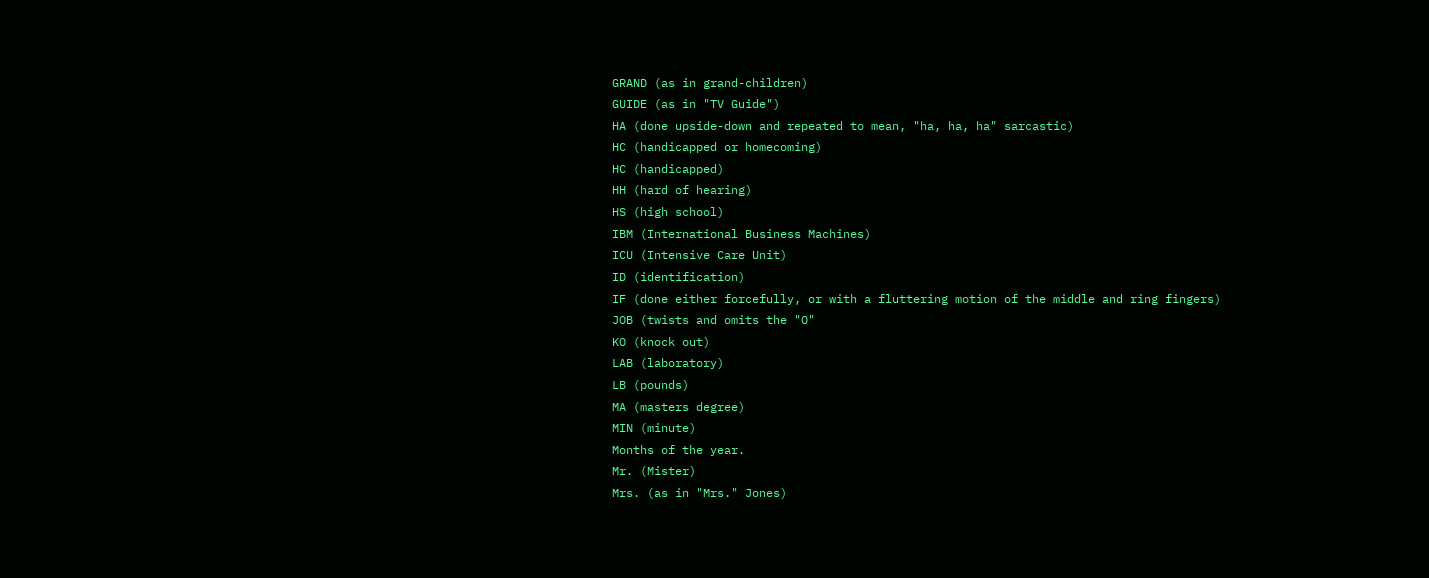GRAND (as in grand-children)
GUIDE (as in "TV Guide")
HA (done upside-down and repeated to mean, "ha, ha, ha" sarcastic)
HC (handicapped or homecoming)
HC (handicapped)
HH (hard of hearing)
HS (high school)
IBM (International Business Machines)
ICU (Intensive Care Unit)
ID (identification)
IF (done either forcefully, or with a fluttering motion of the middle and ring fingers)
JOB (twists and omits the "O"
KO (knock out)
LAB (laboratory)
LB (pounds)
MA (masters degree)
MIN (minute)
Months of the year.
Mr. (Mister)
Mrs. (as in "Mrs." Jones)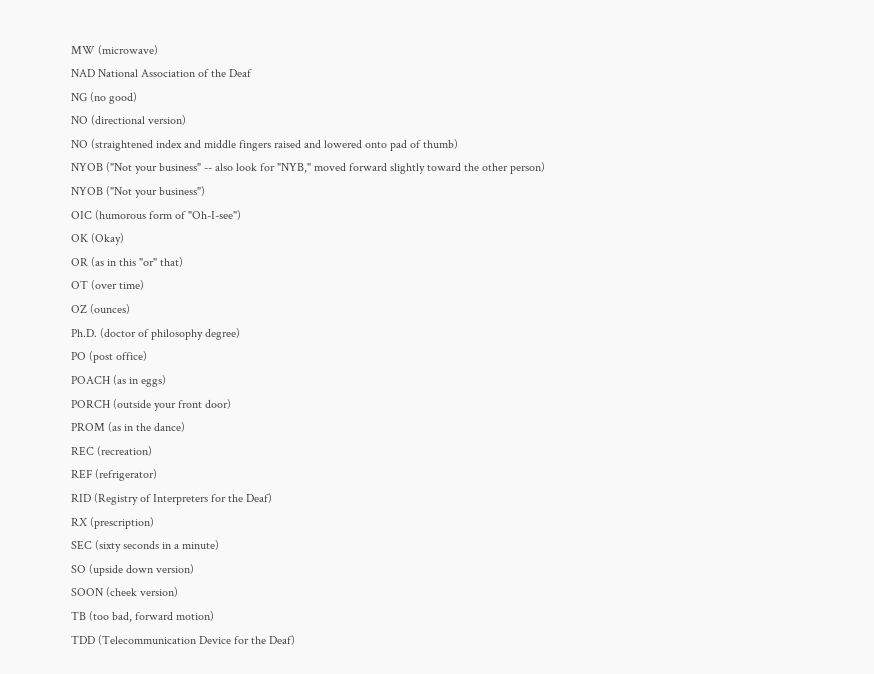MW (microwave)
NAD National Association of the Deaf
NG (no good)
NO (directional version)
NO (straightened index and middle fingers raised and lowered onto pad of thumb)
NYOB ("Not your business" -- also look for "NYB," moved forward slightly toward the other person)
NYOB ("Not your business")
OIC (humorous form of "Oh-I-see")
OK (Okay)
OR (as in this "or" that)
OT (over time)
OZ (ounces)
Ph.D. (doctor of philosophy degree)
PO (post office)
POACH (as in eggs)
PORCH (outside your front door)
PROM (as in the dance)
REC (recreation)
REF (refrigerator)
RID (Registry of Interpreters for the Deaf)
RX (prescription)
SEC (sixty seconds in a minute)
SO (upside down version)
SOON (cheek version)
TB (too bad, forward motion)
TDD (Telecommunication Device for the Deaf)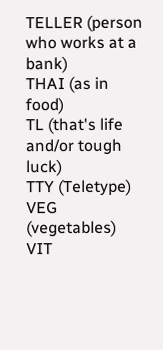TELLER (person who works at a bank)
THAI (as in food)
TL (that's life and/or tough luck)
TTY (Teletype)
VEG (vegetables)
VIT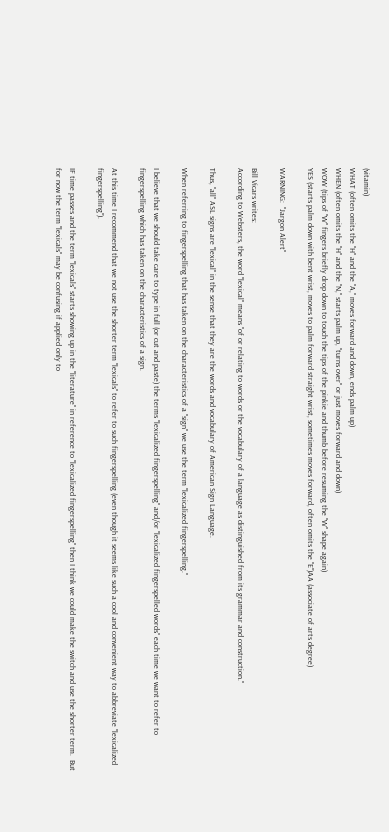(vitamin)
WHAT (often omits the "H" and the "A," moves forward and down, ends palm up)
WHEN (often omits the "H" and the "N," starts palm up, "turns over" or just moves forward and down)
WOW (tips of "W" fingers briefly drop down to touch the tips of the pinkie and thumb before resuming the "W" shape again)
YES (starts palm down with bent wrist, moves to palm forward straight wrist, sometimes moves forward, often omits the "E")AA (associate of arts degree)

WARNING:  "Jargon Alert"

Bill Vicars writes:
According to Websters, the word "lexical" means "of or relating to words or the vocabulary of a language as distinguished from its grammar and construction."

Thus, "all" ASL signs are "lexical" in the sense that they are the words and vocabulary of American Sign Language.

When referring to fingerspelling that has taken on the characteristics of a "sign" we use the term "lexicalized fingerspelling."

I believe that we should take care to type in full (or cut and paste) the terms "lexicalized fingerspelling" and/or "lexicalized fingerspelled words" each time we want to refer to fingerspelling which has taken on the characteristics of a sign.

At this time I recommend that we not use the shorter term "lexicals" to refer to such fingerspelling (even though it seems like such a cool and convenient way to abbreviate "lexicalized fingerspelling").

IF time passes and the term "lexicals" starts showing up in the "literature" in reference to "lexicalized fingerspelling" then I think we could make the switch and use the shorter term.  But for now the term "lexicals" may be confusing if applied only to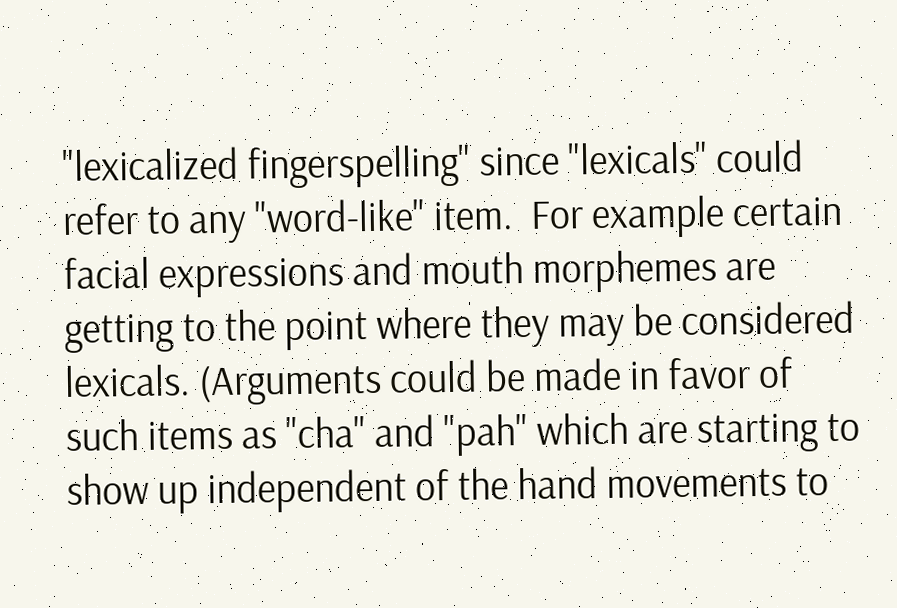"lexicalized fingerspelling" since "lexicals" could refer to any "word-like" item.  For example certain facial expressions and mouth morphemes are getting to the point where they may be considered lexicals. (Arguments could be made in favor of such items as "cha" and "pah" which are starting to show up independent of the hand movements to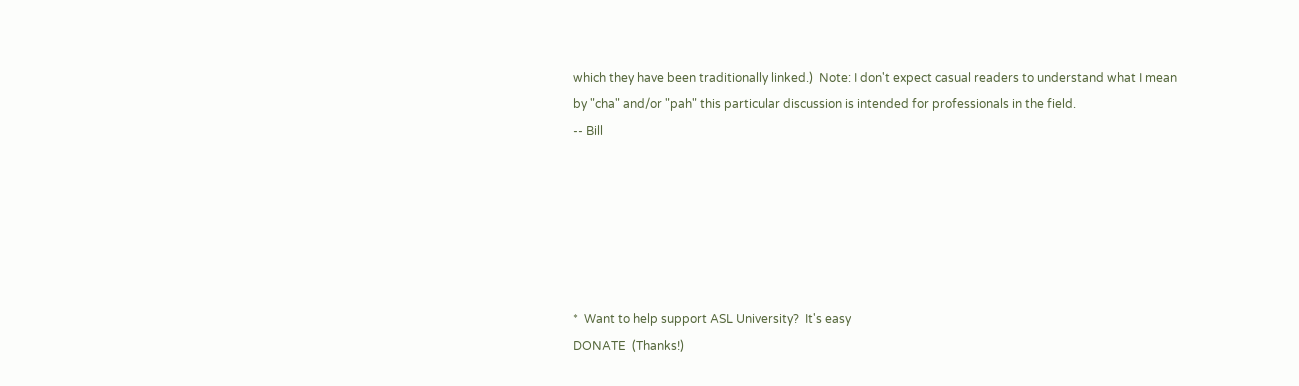which they have been traditionally linked.)  Note: I don't expect casual readers to understand what I mean by "cha" and/or "pah" this particular discussion is intended for professionals in the field.
-- Bill






*  Want to help support ASL University?  It's easy
DONATE  (Thanks!)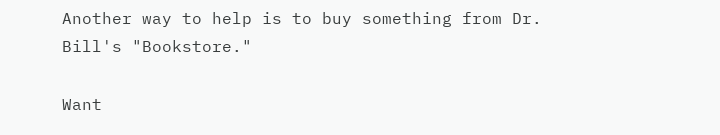Another way to help is to buy something from Dr. Bill's "Bookstore."

Want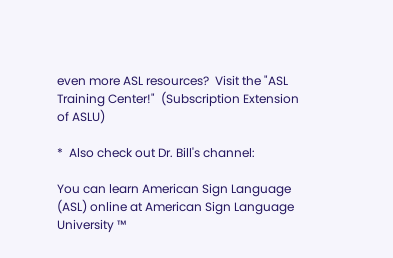even more ASL resources?  Visit the "ASL Training Center!"  (Subscription Extension of ASLU)

*  Also check out Dr. Bill's channel:

You can learn American Sign Language (ASL) online at American Sign Language University ™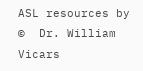ASL resources by  ©  Dr. William Vicars